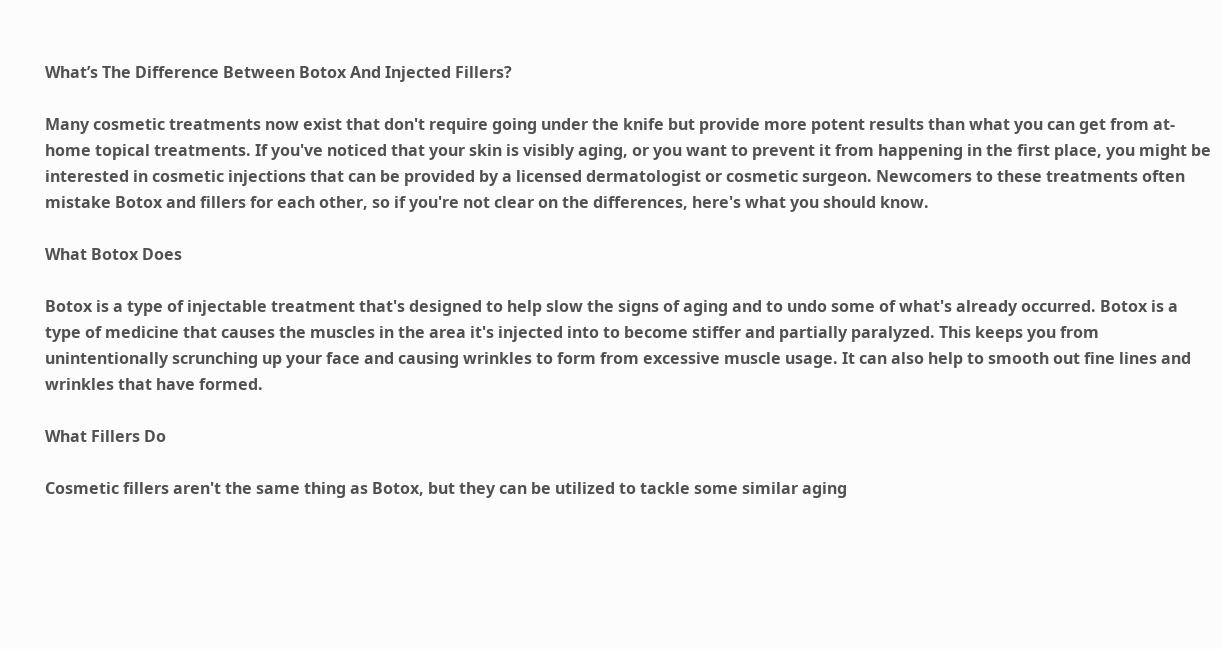What’s The Difference Between Botox And Injected Fillers?

Many cosmetic treatments now exist that don't require going under the knife but provide more potent results than what you can get from at-home topical treatments. If you've noticed that your skin is visibly aging, or you want to prevent it from happening in the first place, you might be interested in cosmetic injections that can be provided by a licensed dermatologist or cosmetic surgeon. Newcomers to these treatments often mistake Botox and fillers for each other, so if you're not clear on the differences, here's what you should know.

What Botox Does

Botox is a type of injectable treatment that's designed to help slow the signs of aging and to undo some of what's already occurred. Botox is a type of medicine that causes the muscles in the area it's injected into to become stiffer and partially paralyzed. This keeps you from unintentionally scrunching up your face and causing wrinkles to form from excessive muscle usage. It can also help to smooth out fine lines and wrinkles that have formed.

What Fillers Do

Cosmetic fillers aren't the same thing as Botox, but they can be utilized to tackle some similar aging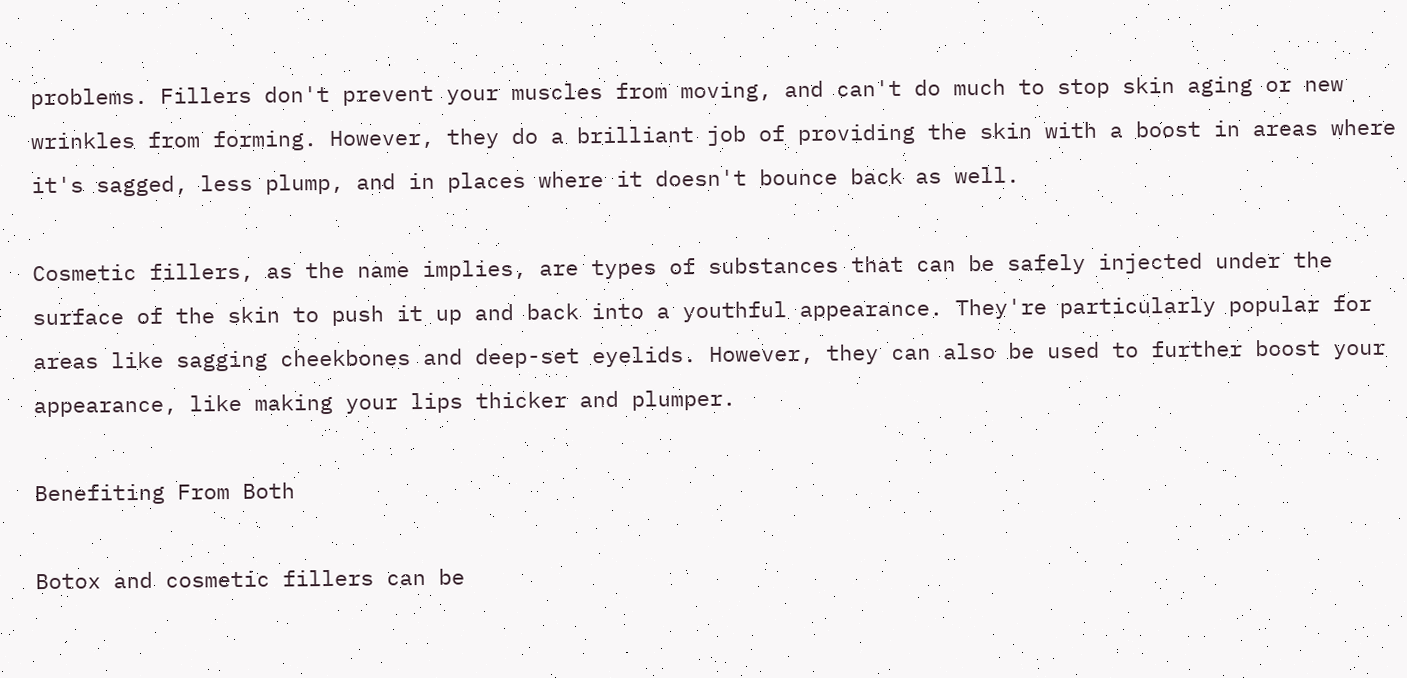problems. Fillers don't prevent your muscles from moving, and can't do much to stop skin aging or new wrinkles from forming. However, they do a brilliant job of providing the skin with a boost in areas where it's sagged, less plump, and in places where it doesn't bounce back as well.

Cosmetic fillers, as the name implies, are types of substances that can be safely injected under the surface of the skin to push it up and back into a youthful appearance. They're particularly popular for areas like sagging cheekbones and deep-set eyelids. However, they can also be used to further boost your appearance, like making your lips thicker and plumper.

Benefiting From Both

Botox and cosmetic fillers can be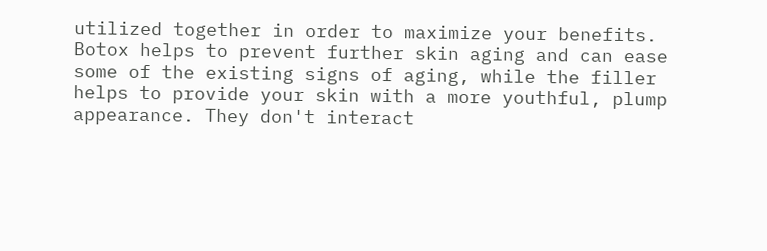utilized together in order to maximize your benefits. Botox helps to prevent further skin aging and can ease some of the existing signs of aging, while the filler helps to provide your skin with a more youthful, plump appearance. They don't interact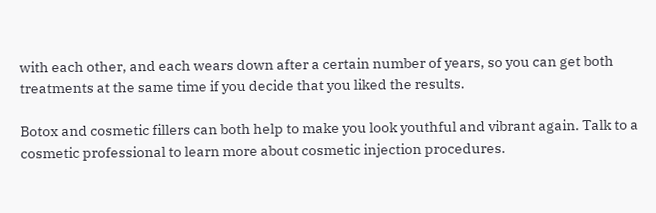with each other, and each wears down after a certain number of years, so you can get both treatments at the same time if you decide that you liked the results.

Botox and cosmetic fillers can both help to make you look youthful and vibrant again. Talk to a cosmetic professional to learn more about cosmetic injection procedures.